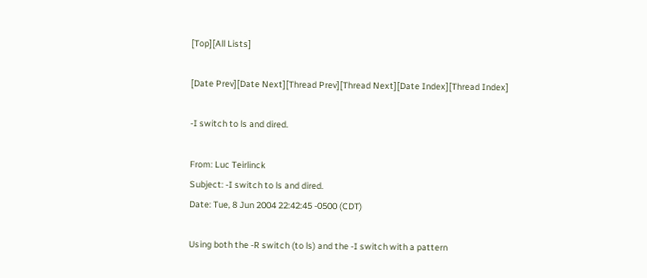[Top][All Lists]

[Date Prev][Date Next][Thread Prev][Thread Next][Date Index][Thread Index]

-I switch to ls and dired.

From: Luc Teirlinck
Subject: -I switch to ls and dired.
Date: Tue, 8 Jun 2004 22:42:45 -0500 (CDT)

Using both the -R switch (to ls) and the -I switch with a pattern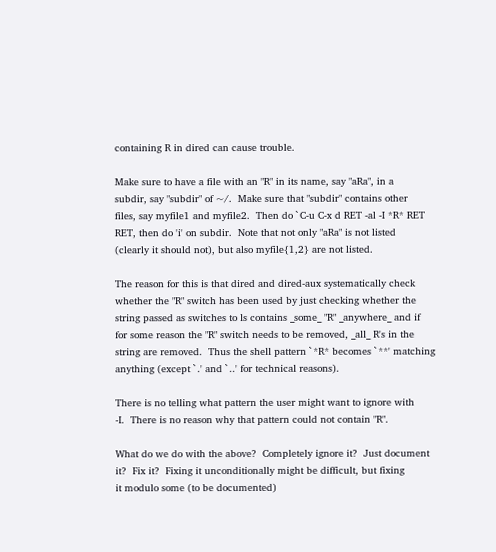containing R in dired can cause trouble.

Make sure to have a file with an "R" in its name, say "aRa", in a
subdir, say "subdir" of ~/.  Make sure that "subdir" contains other
files, say myfile1 and myfile2.  Then do `C-u C-x d RET -al -I *R* RET
RET, then do 'i' on subdir.  Note that not only "aRa" is not listed
(clearly it should not), but also myfile{1,2} are not listed.

The reason for this is that dired and dired-aux systematically check
whether the "R" switch has been used by just checking whether the
string passed as switches to ls contains _some_ "R" _anywhere_ and if
for some reason the "R" switch needs to be removed, _all_ R's in the
string are removed.  Thus the shell pattern `*R* becomes `**' matching
anything (except `.' and `..' for technical reasons).

There is no telling what pattern the user might want to ignore with
-I.  There is no reason why that pattern could not contain "R".

What do we do with the above?  Completely ignore it?  Just document
it?  Fix it?  Fixing it unconditionally might be difficult, but fixing
it modulo some (to be documented)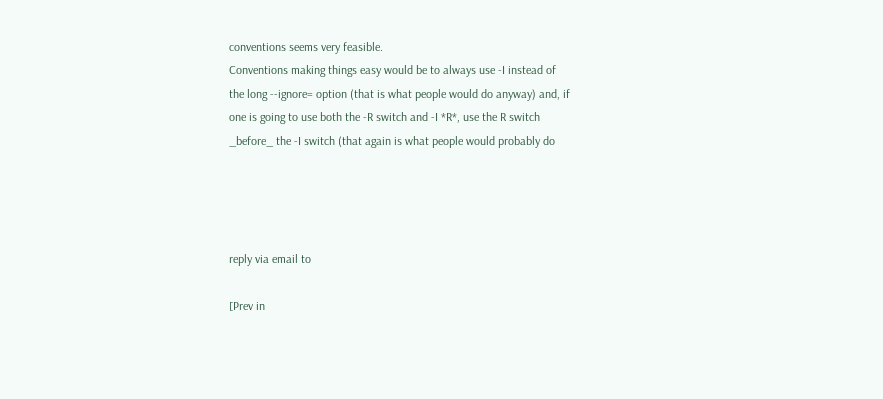conventions seems very feasible.
Conventions making things easy would be to always use -I instead of
the long --ignore= option (that is what people would do anyway) and, if
one is going to use both the -R switch and -I *R*, use the R switch
_before_ the -I switch (that again is what people would probably do




reply via email to

[Prev in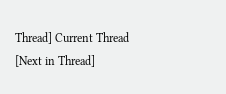Thread] Current Thread [Next in Thread]